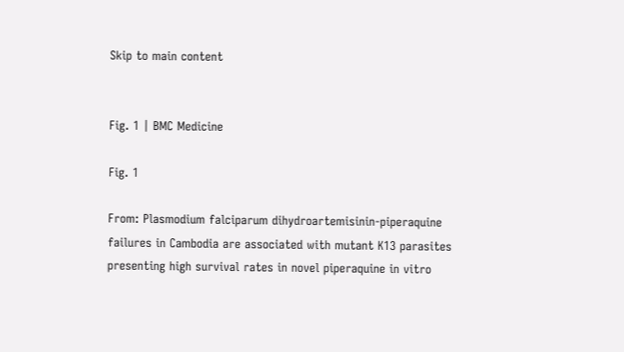Skip to main content


Fig. 1 | BMC Medicine

Fig. 1

From: Plasmodium falciparum dihydroartemisinin-piperaquine failures in Cambodia are associated with mutant K13 parasites presenting high survival rates in novel piperaquine in vitro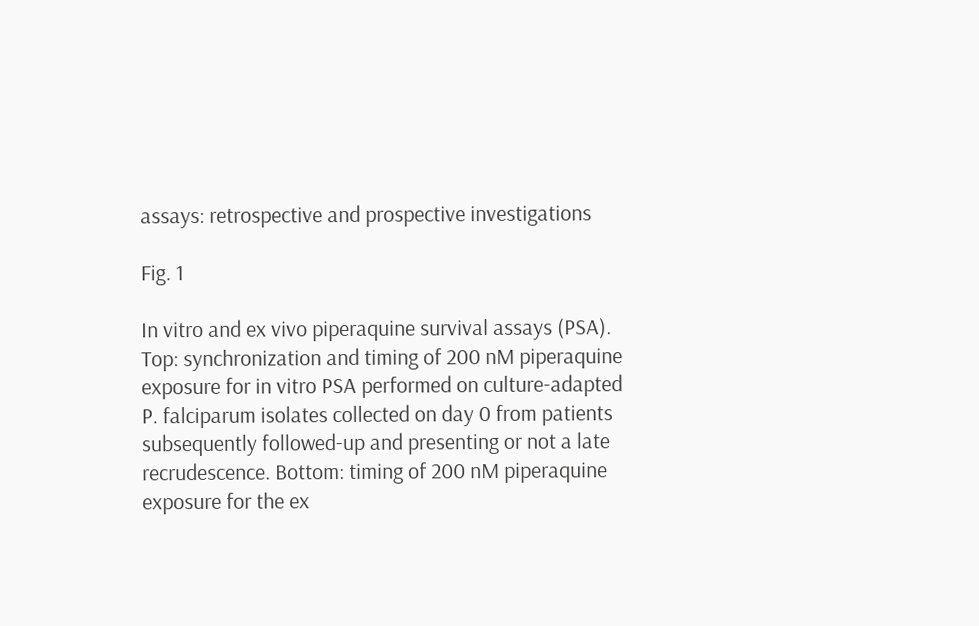assays: retrospective and prospective investigations

Fig. 1

In vitro and ex vivo piperaquine survival assays (PSA). Top: synchronization and timing of 200 nM piperaquine exposure for in vitro PSA performed on culture-adapted P. falciparum isolates collected on day 0 from patients subsequently followed-up and presenting or not a late recrudescence. Bottom: timing of 200 nM piperaquine exposure for the ex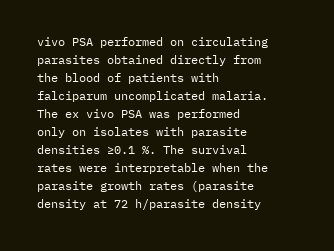vivo PSA performed on circulating parasites obtained directly from the blood of patients with falciparum uncomplicated malaria. The ex vivo PSA was performed only on isolates with parasite densities ≥0.1 %. The survival rates were interpretable when the parasite growth rates (parasite density at 72 h/parasite density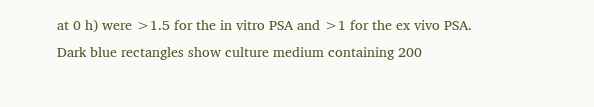at 0 h) were >1.5 for the in vitro PSA and >1 for the ex vivo PSA. Dark blue rectangles show culture medium containing 200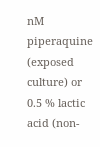nM piperaquine (exposed culture) or 0.5 % lactic acid (non-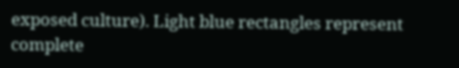exposed culture). Light blue rectangles represent complete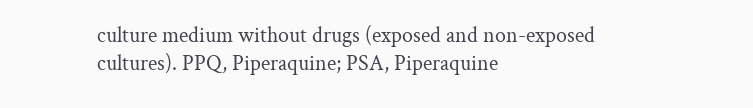culture medium without drugs (exposed and non-exposed cultures). PPQ, Piperaquine; PSA, Piperaquine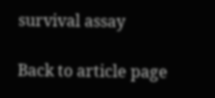survival assay

Back to article page